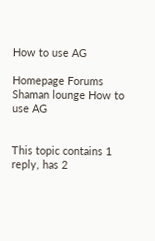How to use AG

Homepage Forums Shaman lounge How to use AG


This topic contains 1 reply, has 2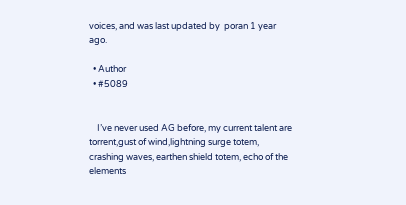voices, and was last updated by  poran 1 year ago.

  • Author
  • #5089


    I’ve never used AG before, my current talent are torrent,gust of wind,lightning surge totem, crashing waves, earthen shield totem, echo of the elements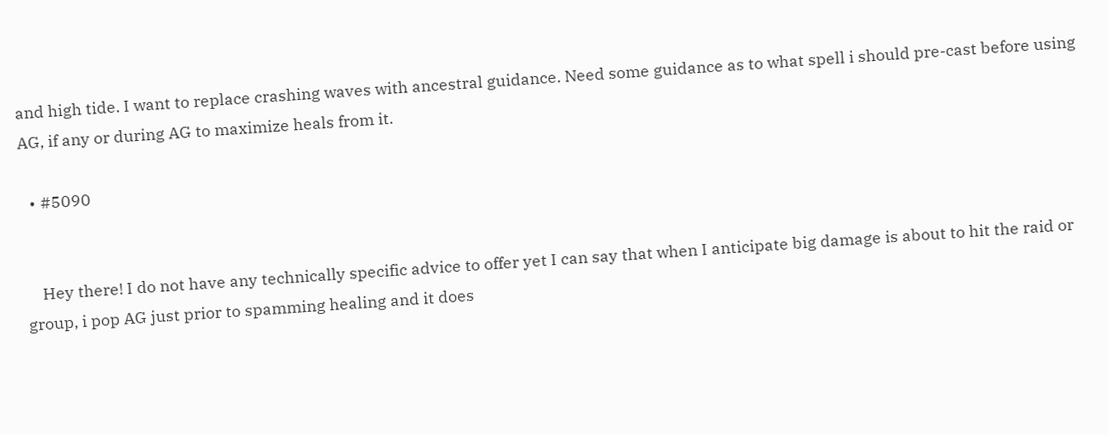and high tide. I want to replace crashing waves with ancestral guidance. Need some guidance as to what spell i should pre-cast before using AG, if any or during AG to maximize heals from it.

  • #5090


    Hey there! I do not have any technically specific advice to offer yet I can say that when I anticipate big damage is about to hit the raid or group, i pop AG just prior to spamming healing and it does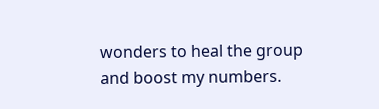wonders to heal the group and boost my numbers.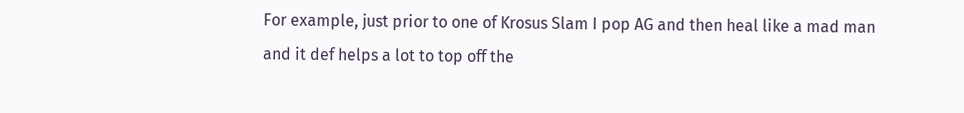For example, just prior to one of Krosus Slam I pop AG and then heal like a mad man and it def helps a lot to top off the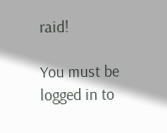raid!

You must be logged in to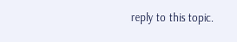reply to this topic.